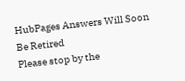HubPages Answers Will Soon Be Retired
Please stop by the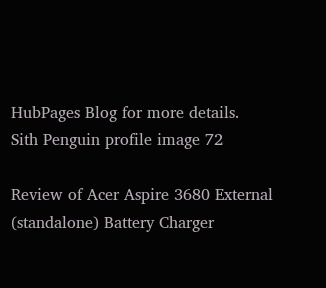HubPages Blog for more details.
Sith Penguin profile image 72

Review of Acer Aspire 3680 External (standalone) Battery Charger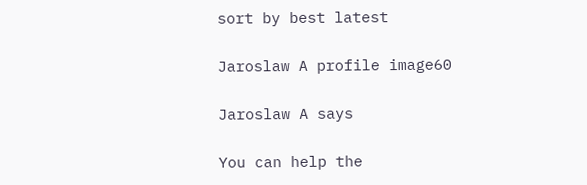sort by best latest

Jaroslaw A profile image60

Jaroslaw A says

You can help the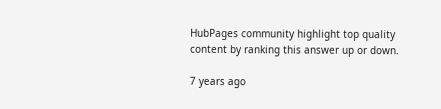HubPages community highlight top quality content by ranking this answer up or down.

7 years ago